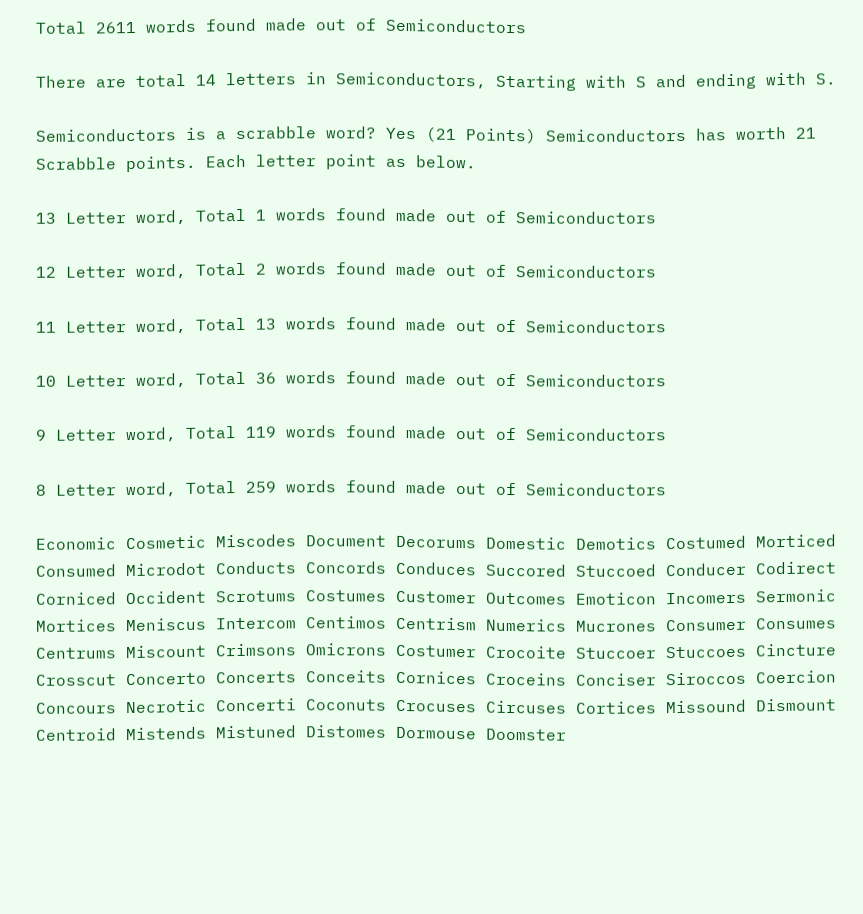Total 2611 words found made out of Semiconductors

There are total 14 letters in Semiconductors, Starting with S and ending with S.

Semiconductors is a scrabble word? Yes (21 Points) Semiconductors has worth 21 Scrabble points. Each letter point as below.

13 Letter word, Total 1 words found made out of Semiconductors

12 Letter word, Total 2 words found made out of Semiconductors

11 Letter word, Total 13 words found made out of Semiconductors

10 Letter word, Total 36 words found made out of Semiconductors

9 Letter word, Total 119 words found made out of Semiconductors

8 Letter word, Total 259 words found made out of Semiconductors

Economic Cosmetic Miscodes Document Decorums Domestic Demotics Costumed Morticed Consumed Microdot Conducts Concords Conduces Succored Stuccoed Conducer Codirect Corniced Occident Scrotums Costumes Customer Outcomes Emoticon Incomers Sermonic Mortices Meniscus Intercom Centimos Centrism Numerics Mucrones Consumer Consumes Centrums Miscount Crimsons Omicrons Costumer Crocoite Stuccoer Stuccoes Cincture Crosscut Concerto Concerts Conceits Cornices Croceins Conciser Siroccos Coercion Concours Necrotic Concerti Coconuts Crocuses Circuses Cortices Missound Dismount Centroid Mistends Mistuned Distomes Dormouse Doomster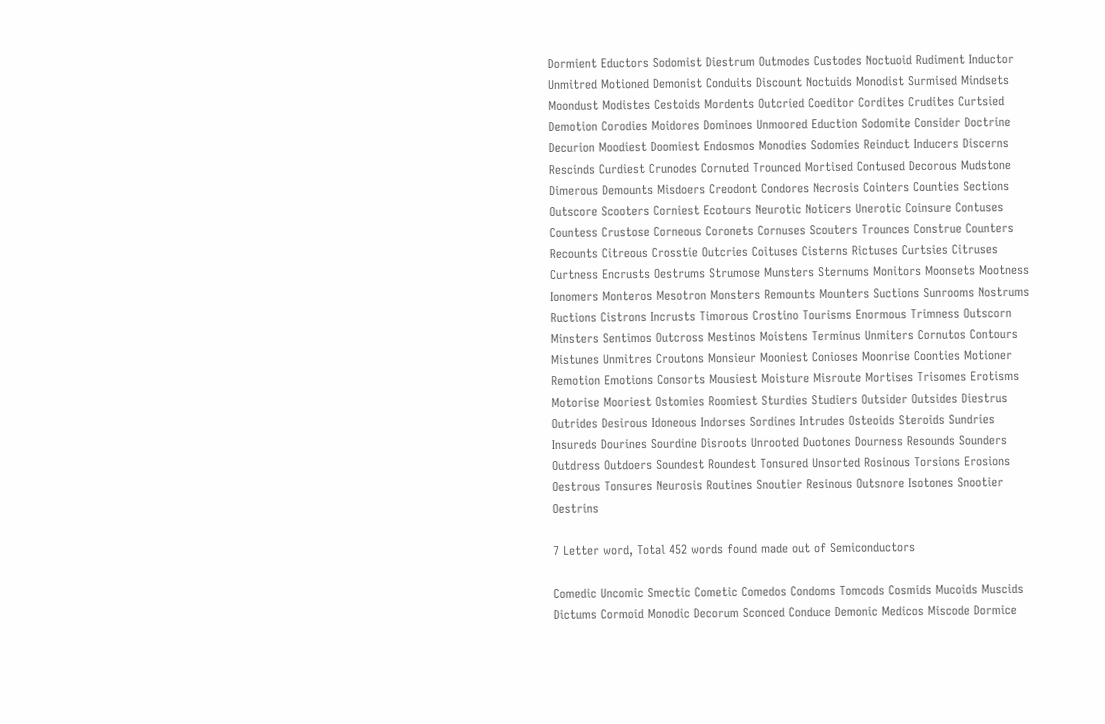Dormient Eductors Sodomist Diestrum Outmodes Custodes Noctuoid Rudiment Inductor Unmitred Motioned Demonist Conduits Discount Noctuids Monodist Surmised Mindsets Moondust Modistes Cestoids Mordents Outcried Coeditor Cordites Crudites Curtsied Demotion Corodies Moidores Dominoes Unmoored Eduction Sodomite Consider Doctrine Decurion Moodiest Doomiest Endosmos Monodies Sodomies Reinduct Inducers Discerns Rescinds Curdiest Crunodes Cornuted Trounced Mortised Contused Decorous Mudstone Dimerous Demounts Misdoers Creodont Condores Necrosis Cointers Counties Sections Outscore Scooters Corniest Ecotours Neurotic Noticers Unerotic Coinsure Contuses Countess Crustose Corneous Coronets Cornuses Scouters Trounces Construe Counters Recounts Citreous Crosstie Outcries Coituses Cisterns Rictuses Curtsies Citruses Curtness Encrusts Oestrums Strumose Munsters Sternums Monitors Moonsets Mootness Ionomers Monteros Mesotron Monsters Remounts Mounters Suctions Sunrooms Nostrums Ructions Cistrons Incrusts Timorous Crostino Tourisms Enormous Trimness Outscorn Minsters Sentimos Outcross Mestinos Moistens Terminus Unmiters Cornutos Contours Mistunes Unmitres Croutons Monsieur Mooniest Conioses Moonrise Coonties Motioner Remotion Emotions Consorts Mousiest Moisture Misroute Mortises Trisomes Erotisms Motorise Mooriest Ostomies Roomiest Sturdies Studiers Outsider Outsides Diestrus Outrides Desirous Idoneous Indorses Sordines Intrudes Osteoids Steroids Sundries Insureds Dourines Sourdine Disroots Unrooted Duotones Dourness Resounds Sounders Outdress Outdoers Soundest Roundest Tonsured Unsorted Rosinous Torsions Erosions Oestrous Tonsures Neurosis Routines Snoutier Resinous Outsnore Isotones Snootier Oestrins

7 Letter word, Total 452 words found made out of Semiconductors

Comedic Uncomic Smectic Cometic Comedos Condoms Tomcods Cosmids Mucoids Muscids Dictums Cormoid Monodic Decorum Sconced Conduce Demonic Medicos Miscode Dormice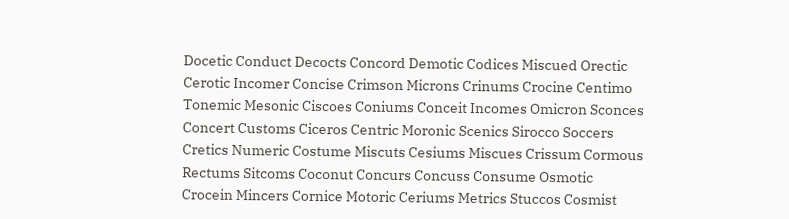Docetic Conduct Decocts Concord Demotic Codices Miscued Orectic Cerotic Incomer Concise Crimson Microns Crinums Crocine Centimo Tonemic Mesonic Ciscoes Coniums Conceit Incomes Omicron Sconces Concert Customs Ciceros Centric Moronic Scenics Sirocco Soccers Cretics Numeric Costume Miscuts Cesiums Miscues Crissum Cormous Rectums Sitcoms Coconut Concurs Concuss Consume Osmotic Crocein Mincers Cornice Motoric Ceriums Metrics Stuccos Cosmist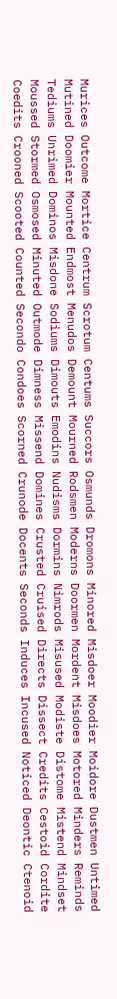Murices Outcome Mortice Centrum Scrotum Centums Succors Osmunds Dromons Minored Misdoer Moodier Moidore Dustmen Untimed Mutined Doomier Mounted Endmost Menudos Demount Mourned Rodsmen Moderns Doormen Mordent Misdoes Motored Minders Reminds Tediums Unrimed Dominos Misdone Sodiums Dimouts Emodins Nudisms Dormins Nimrods Misused Modiste Distome Mistend Mindset Moussed Stormed Osmosed Minuted Outmode Dimness Missend Domines Crusted Cruised Directs Dissect Credits Cestoid Cordite Coedits Crooned Scooted Counted Secondo Condoes Scorned Crunode Docents Seconds Induces Incused Noticed Deontic Ctenoid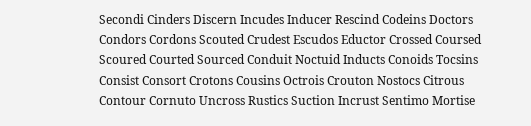Secondi Cinders Discern Incudes Inducer Rescind Codeins Doctors Condors Cordons Scouted Crudest Escudos Eductor Crossed Coursed Scoured Courted Sourced Conduit Noctuid Inducts Conoids Tocsins Consist Consort Crotons Cousins Octrois Crouton Nostocs Citrous Contour Cornuto Uncross Rustics Suction Incrust Sentimo Mortise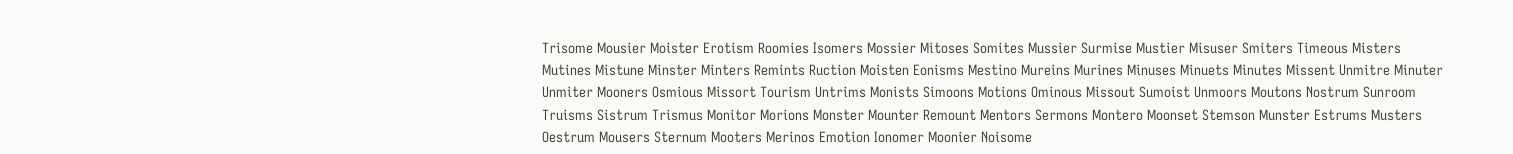Trisome Mousier Moister Erotism Roomies Isomers Mossier Mitoses Somites Mussier Surmise Mustier Misuser Smiters Timeous Misters Mutines Mistune Minster Minters Remints Ruction Moisten Eonisms Mestino Mureins Murines Minuses Minuets Minutes Missent Unmitre Minuter Unmiter Mooners Osmious Missort Tourism Untrims Monists Simoons Motions Ominous Missout Sumoist Unmoors Moutons Nostrum Sunroom Truisms Sistrum Trismus Monitor Morions Monster Mounter Remount Mentors Sermons Montero Moonset Stemson Munster Estrums Musters Oestrum Mousers Sternum Mooters Merinos Emotion Ionomer Moonier Noisome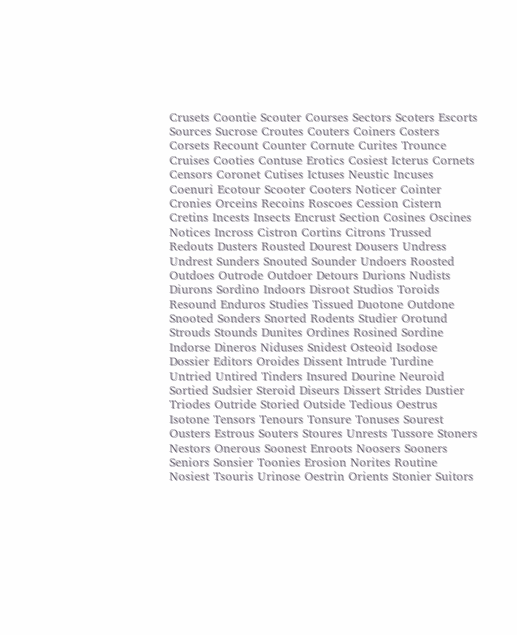Crusets Coontie Scouter Courses Sectors Scoters Escorts Sources Sucrose Croutes Couters Coiners Costers Corsets Recount Counter Cornute Curites Trounce Cruises Cooties Contuse Erotics Cosiest Icterus Cornets Censors Coronet Cutises Ictuses Neustic Incuses Coenuri Ecotour Scooter Cooters Noticer Cointer Cronies Orceins Recoins Roscoes Cession Cistern Cretins Incests Insects Encrust Section Cosines Oscines Notices Incross Cistron Cortins Citrons Trussed Redouts Dusters Rousted Dourest Dousers Undress Undrest Sunders Snouted Sounder Undoers Roosted Outdoes Outrode Outdoer Detours Durions Nudists Diurons Sordino Indoors Disroot Studios Toroids Resound Enduros Studies Tissued Duotone Outdone Snooted Sonders Snorted Rodents Studier Orotund Strouds Stounds Dunites Ordines Rosined Sordine Indorse Dineros Niduses Snidest Osteoid Isodose Dossier Editors Oroides Dissent Intrude Turdine Untried Untired Tinders Insured Dourine Neuroid Sortied Sudsier Steroid Diseurs Dissert Strides Dustier Triodes Outride Storied Outside Tedious Oestrus Isotone Tensors Tenours Tonsure Tonuses Sourest Ousters Estrous Souters Stoures Unrests Tussore Stoners Nestors Onerous Soonest Enroots Noosers Sooners Seniors Sonsier Toonies Erosion Norites Routine Nosiest Tsouris Urinose Oestrin Orients Stonier Suitors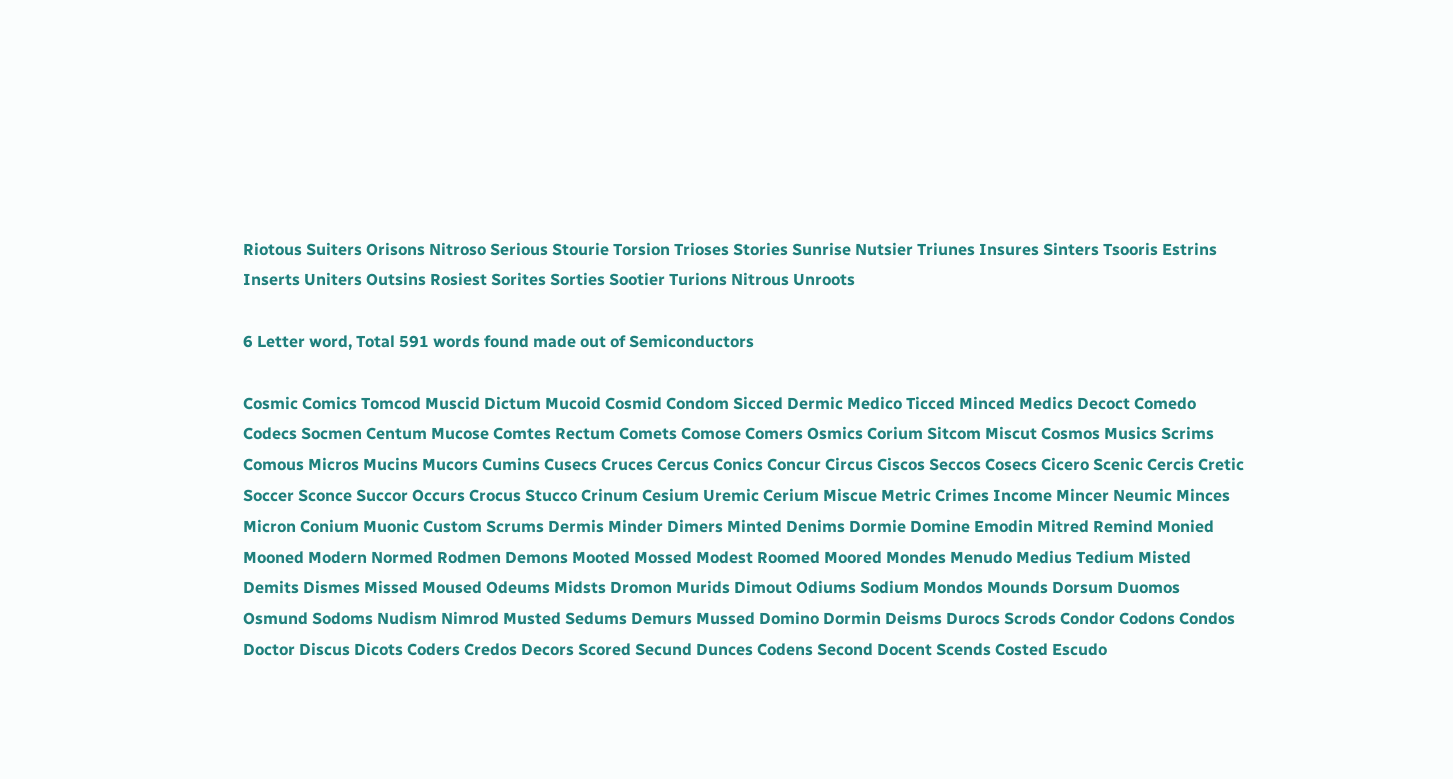Riotous Suiters Orisons Nitroso Serious Stourie Torsion Trioses Stories Sunrise Nutsier Triunes Insures Sinters Tsooris Estrins Inserts Uniters Outsins Rosiest Sorites Sorties Sootier Turions Nitrous Unroots

6 Letter word, Total 591 words found made out of Semiconductors

Cosmic Comics Tomcod Muscid Dictum Mucoid Cosmid Condom Sicced Dermic Medico Ticced Minced Medics Decoct Comedo Codecs Socmen Centum Mucose Comtes Rectum Comets Comose Comers Osmics Corium Sitcom Miscut Cosmos Musics Scrims Comous Micros Mucins Mucors Cumins Cusecs Cruces Cercus Conics Concur Circus Ciscos Seccos Cosecs Cicero Scenic Cercis Cretic Soccer Sconce Succor Occurs Crocus Stucco Crinum Cesium Uremic Cerium Miscue Metric Crimes Income Mincer Neumic Minces Micron Conium Muonic Custom Scrums Dermis Minder Dimers Minted Denims Dormie Domine Emodin Mitred Remind Monied Mooned Modern Normed Rodmen Demons Mooted Mossed Modest Roomed Moored Mondes Menudo Medius Tedium Misted Demits Dismes Missed Moused Odeums Midsts Dromon Murids Dimout Odiums Sodium Mondos Mounds Dorsum Duomos Osmund Sodoms Nudism Nimrod Musted Sedums Demurs Mussed Domino Dormin Deisms Durocs Scrods Condor Codons Condos Doctor Discus Dicots Coders Credos Decors Scored Secund Dunces Codens Second Docent Scends Costed Escudo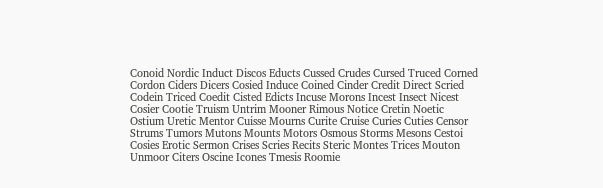Conoid Nordic Induct Discos Educts Cussed Crudes Cursed Truced Corned Cordon Ciders Dicers Cosied Induce Coined Cinder Credit Direct Scried Codein Triced Coedit Cisted Edicts Incuse Morons Incest Insect Nicest Cosier Cootie Truism Untrim Mooner Rimous Notice Cretin Noetic Ostium Uretic Mentor Cuisse Mourns Curite Cruise Curies Cuties Censor Strums Tumors Mutons Mounts Motors Osmous Storms Mesons Cestoi Cosies Erotic Sermon Crises Scries Recits Steric Montes Trices Mouton Unmoor Citers Oscine Icones Tmesis Roomie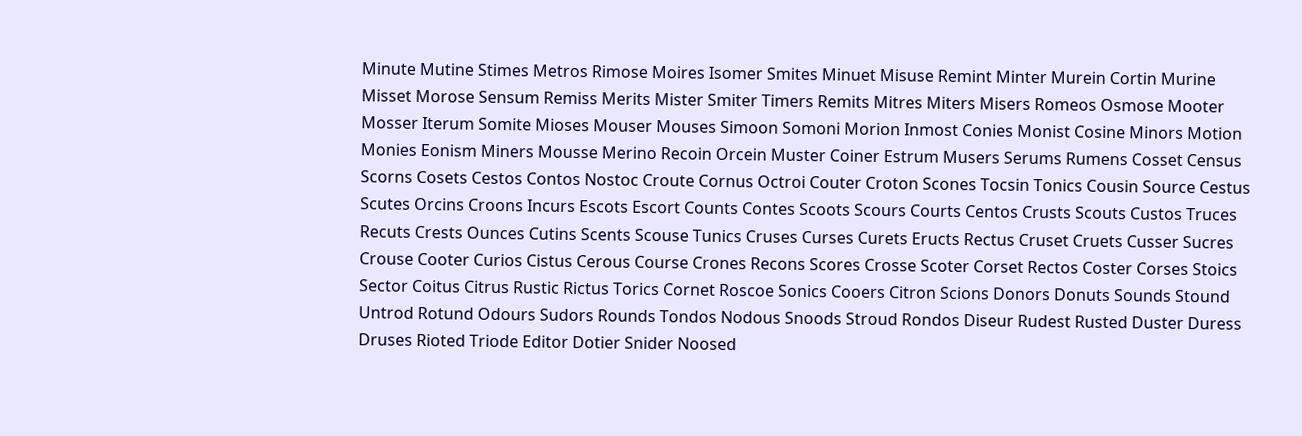Minute Mutine Stimes Metros Rimose Moires Isomer Smites Minuet Misuse Remint Minter Murein Cortin Murine Misset Morose Sensum Remiss Merits Mister Smiter Timers Remits Mitres Miters Misers Romeos Osmose Mooter Mosser Iterum Somite Mioses Mouser Mouses Simoon Somoni Morion Inmost Conies Monist Cosine Minors Motion Monies Eonism Miners Mousse Merino Recoin Orcein Muster Coiner Estrum Musers Serums Rumens Cosset Census Scorns Cosets Cestos Contos Nostoc Croute Cornus Octroi Couter Croton Scones Tocsin Tonics Cousin Source Cestus Scutes Orcins Croons Incurs Escots Escort Counts Contes Scoots Scours Courts Centos Crusts Scouts Custos Truces Recuts Crests Ounces Cutins Scents Scouse Tunics Cruses Curses Curets Eructs Rectus Cruset Cruets Cusser Sucres Crouse Cooter Curios Cistus Cerous Course Crones Recons Scores Crosse Scoter Corset Rectos Coster Corses Stoics Sector Coitus Citrus Rustic Rictus Torics Cornet Roscoe Sonics Cooers Citron Scions Donors Donuts Sounds Stound Untrod Rotund Odours Sudors Rounds Tondos Nodous Snoods Stroud Rondos Diseur Rudest Rusted Duster Duress Druses Rioted Triode Editor Dotier Snider Noosed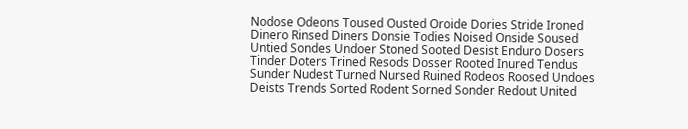Nodose Odeons Toused Ousted Oroide Dories Stride Ironed Dinero Rinsed Diners Donsie Todies Noised Onside Soused Untied Sondes Undoer Stoned Sooted Desist Enduro Dosers Tinder Doters Trined Resods Dosser Rooted Inured Tendus Sunder Nudest Turned Nursed Ruined Rodeos Roosed Undoes Deists Trends Sorted Rodent Sorned Sonder Redout United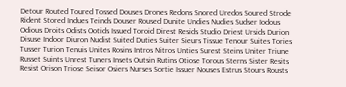Detour Routed Toured Tossed Douses Drones Redons Snored Uredos Soured Strode Rident Stored Indues Teinds Douser Roused Dunite Undies Nudies Sudser Iodous Odious Droits Odists Ootids Issued Toroid Direst Resids Studio Driest Ursids Durion Disuse Indoor Diuron Nudist Suited Duties Suiter Sieurs Tissue Tenour Suites Tories Tusser Turion Tenuis Unites Rosins Intros Nitros Unties Surest Steins Uniter Triune Russet Suints Unrest Tuners Insets Outsin Rutins Otiose Torous Sterns Sister Resits Resist Orison Triose Seisor Osiers Nurses Sortie Issuer Nouses Estrus Stours Rousts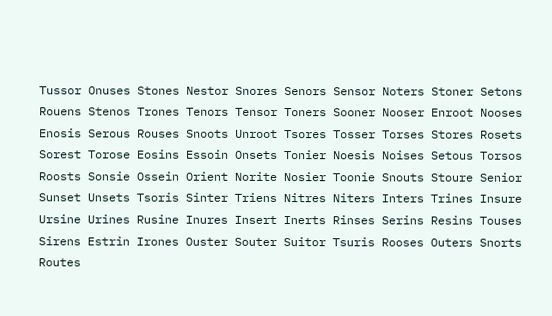Tussor Onuses Stones Nestor Snores Senors Sensor Noters Stoner Setons Rouens Stenos Trones Tenors Tensor Toners Sooner Nooser Enroot Nooses Enosis Serous Rouses Snoots Unroot Tsores Tosser Torses Stores Rosets Sorest Torose Eosins Essoin Onsets Tonier Noesis Noises Setous Torsos Roosts Sonsie Ossein Orient Norite Nosier Toonie Snouts Stoure Senior Sunset Unsets Tsoris Sinter Triens Nitres Niters Inters Trines Insure Ursine Urines Rusine Inures Insert Inerts Rinses Serins Resins Touses Sirens Estrin Irones Ouster Souter Suitor Tsuris Rooses Outers Snorts Routes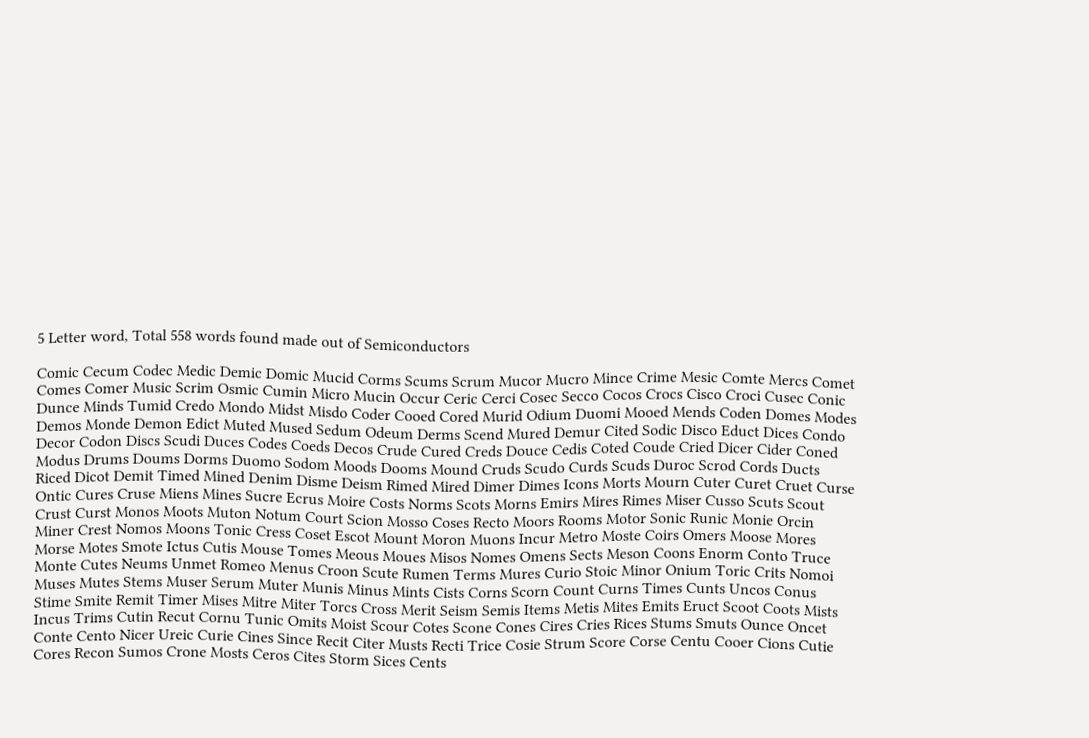5 Letter word, Total 558 words found made out of Semiconductors

Comic Cecum Codec Medic Demic Domic Mucid Corms Scums Scrum Mucor Mucro Mince Crime Mesic Comte Mercs Comet Comes Comer Music Scrim Osmic Cumin Micro Mucin Occur Ceric Cerci Cosec Secco Cocos Crocs Cisco Croci Cusec Conic Dunce Minds Tumid Credo Mondo Midst Misdo Coder Cooed Cored Murid Odium Duomi Mooed Mends Coden Domes Modes Demos Monde Demon Edict Muted Mused Sedum Odeum Derms Scend Mured Demur Cited Sodic Disco Educt Dices Condo Decor Codon Discs Scudi Duces Codes Coeds Decos Crude Cured Creds Douce Cedis Coted Coude Cried Dicer Cider Coned Modus Drums Doums Dorms Duomo Sodom Moods Dooms Mound Cruds Scudo Curds Scuds Duroc Scrod Cords Ducts Riced Dicot Demit Timed Mined Denim Disme Deism Rimed Mired Dimer Dimes Icons Morts Mourn Cuter Curet Cruet Curse Ontic Cures Cruse Miens Mines Sucre Ecrus Moire Costs Norms Scots Morns Emirs Mires Rimes Miser Cusso Scuts Scout Crust Curst Monos Moots Muton Notum Court Scion Mosso Coses Recto Moors Rooms Motor Sonic Runic Monie Orcin Miner Crest Nomos Moons Tonic Cress Coset Escot Mount Moron Muons Incur Metro Moste Coirs Omers Moose Mores Morse Motes Smote Ictus Cutis Mouse Tomes Meous Moues Misos Nomes Omens Sects Meson Coons Enorm Conto Truce Monte Cutes Neums Unmet Romeo Menus Croon Scute Rumen Terms Mures Curio Stoic Minor Onium Toric Crits Nomoi Muses Mutes Stems Muser Serum Muter Munis Minus Mints Cists Corns Scorn Count Curns Times Cunts Uncos Conus Stime Smite Remit Timer Mises Mitre Miter Torcs Cross Merit Seism Semis Items Metis Mites Emits Eruct Scoot Coots Mists Incus Trims Cutin Recut Cornu Tunic Omits Moist Scour Cotes Scone Cones Cires Cries Rices Stums Smuts Ounce Oncet Conte Cento Nicer Ureic Curie Cines Since Recit Citer Musts Recti Trice Cosie Strum Score Corse Centu Cooer Cions Cutie Cores Recon Sumos Crone Mosts Ceros Cites Storm Sices Cents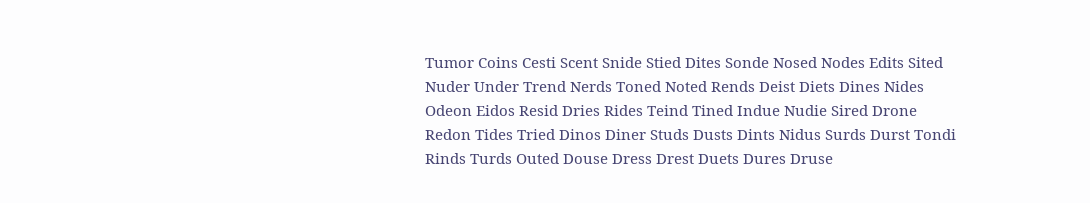Tumor Coins Cesti Scent Snide Stied Dites Sonde Nosed Nodes Edits Sited Nuder Under Trend Nerds Toned Noted Rends Deist Diets Dines Nides Odeon Eidos Resid Dries Rides Teind Tined Indue Nudie Sired Drone Redon Tides Tried Dinos Diner Studs Dusts Dints Nidus Surds Durst Tondi Rinds Turds Outed Douse Dress Drest Duets Dures Druse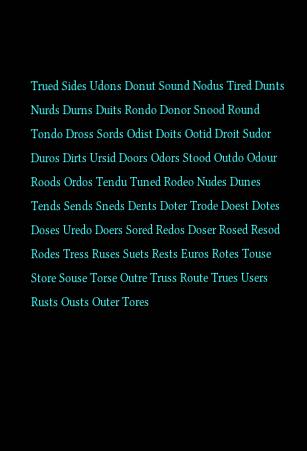Trued Sides Udons Donut Sound Nodus Tired Dunts Nurds Durns Duits Rondo Donor Snood Round Tondo Dross Sords Odist Doits Ootid Droit Sudor Duros Dirts Ursid Doors Odors Stood Outdo Odour Roods Ordos Tendu Tuned Rodeo Nudes Dunes Tends Sends Sneds Dents Doter Trode Doest Dotes Doses Uredo Doers Sored Redos Doser Rosed Resod Rodes Tress Ruses Suets Rests Euros Rotes Touse Store Souse Torse Outre Truss Route Trues Users Rusts Ousts Outer Tores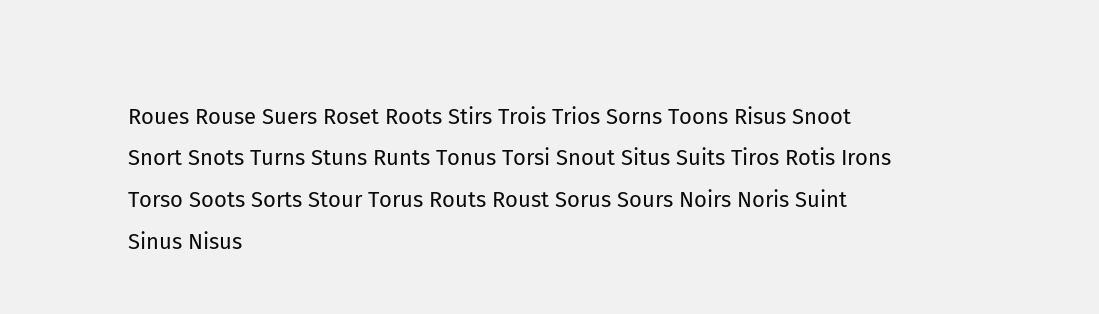Roues Rouse Suers Roset Roots Stirs Trois Trios Sorns Toons Risus Snoot Snort Snots Turns Stuns Runts Tonus Torsi Snout Situs Suits Tiros Rotis Irons Torso Soots Sorts Stour Torus Routs Roust Sorus Sours Noirs Noris Suint Sinus Nisus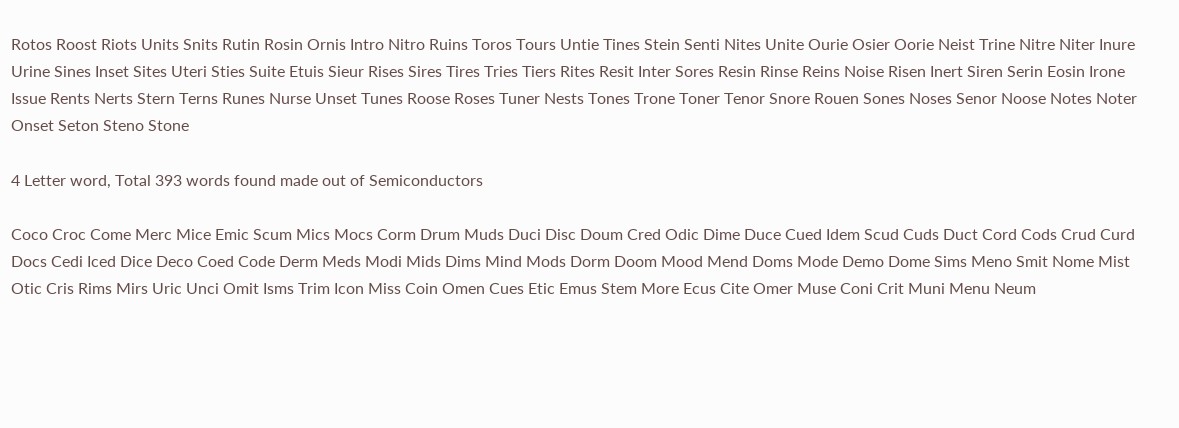Rotos Roost Riots Units Snits Rutin Rosin Ornis Intro Nitro Ruins Toros Tours Untie Tines Stein Senti Nites Unite Ourie Osier Oorie Neist Trine Nitre Niter Inure Urine Sines Inset Sites Uteri Sties Suite Etuis Sieur Rises Sires Tires Tries Tiers Rites Resit Inter Sores Resin Rinse Reins Noise Risen Inert Siren Serin Eosin Irone Issue Rents Nerts Stern Terns Runes Nurse Unset Tunes Roose Roses Tuner Nests Tones Trone Toner Tenor Snore Rouen Sones Noses Senor Noose Notes Noter Onset Seton Steno Stone

4 Letter word, Total 393 words found made out of Semiconductors

Coco Croc Come Merc Mice Emic Scum Mics Mocs Corm Drum Muds Duci Disc Doum Cred Odic Dime Duce Cued Idem Scud Cuds Duct Cord Cods Crud Curd Docs Cedi Iced Dice Deco Coed Code Derm Meds Modi Mids Dims Mind Mods Dorm Doom Mood Mend Doms Mode Demo Dome Sims Meno Smit Nome Mist Otic Cris Rims Mirs Uric Unci Omit Isms Trim Icon Miss Coin Omen Cues Etic Emus Stem More Ecus Cite Omer Muse Coni Crit Muni Menu Neum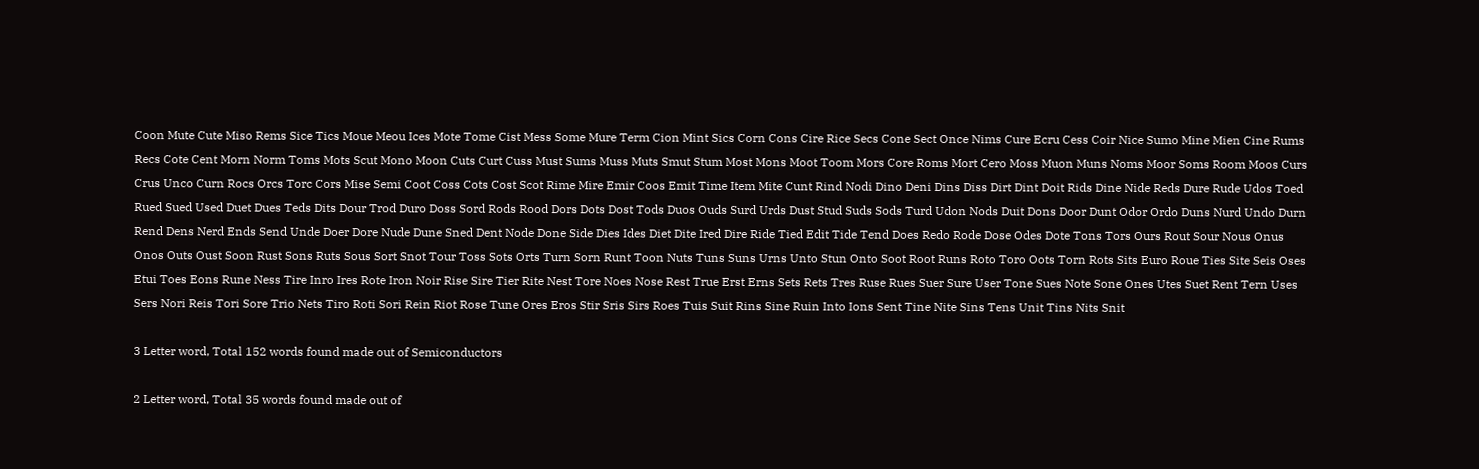Coon Mute Cute Miso Rems Sice Tics Moue Meou Ices Mote Tome Cist Mess Some Mure Term Cion Mint Sics Corn Cons Cire Rice Secs Cone Sect Once Nims Cure Ecru Cess Coir Nice Sumo Mine Mien Cine Rums Recs Cote Cent Morn Norm Toms Mots Scut Mono Moon Cuts Curt Cuss Must Sums Muss Muts Smut Stum Most Mons Moot Toom Mors Core Roms Mort Cero Moss Muon Muns Noms Moor Soms Room Moos Curs Crus Unco Curn Rocs Orcs Torc Cors Mise Semi Coot Coss Cots Cost Scot Rime Mire Emir Coos Emit Time Item Mite Cunt Rind Nodi Dino Deni Dins Diss Dirt Dint Doit Rids Dine Nide Reds Dure Rude Udos Toed Rued Sued Used Duet Dues Teds Dits Dour Trod Duro Doss Sord Rods Rood Dors Dots Dost Tods Duos Ouds Surd Urds Dust Stud Suds Sods Turd Udon Nods Duit Dons Door Dunt Odor Ordo Duns Nurd Undo Durn Rend Dens Nerd Ends Send Unde Doer Dore Nude Dune Sned Dent Node Done Side Dies Ides Diet Dite Ired Dire Ride Tied Edit Tide Tend Does Redo Rode Dose Odes Dote Tons Tors Ours Rout Sour Nous Onus Onos Outs Oust Soon Rust Sons Ruts Sous Sort Snot Tour Toss Sots Orts Turn Sorn Runt Toon Nuts Tuns Suns Urns Unto Stun Onto Soot Root Runs Roto Toro Oots Torn Rots Sits Euro Roue Ties Site Seis Oses Etui Toes Eons Rune Ness Tire Inro Ires Rote Iron Noir Rise Sire Tier Rite Nest Tore Noes Nose Rest True Erst Erns Sets Rets Tres Ruse Rues Suer Sure User Tone Sues Note Sone Ones Utes Suet Rent Tern Uses Sers Nori Reis Tori Sore Trio Nets Tiro Roti Sori Rein Riot Rose Tune Ores Eros Stir Sris Sirs Roes Tuis Suit Rins Sine Ruin Into Ions Sent Tine Nite Sins Tens Unit Tins Nits Snit

3 Letter word, Total 152 words found made out of Semiconductors

2 Letter word, Total 35 words found made out of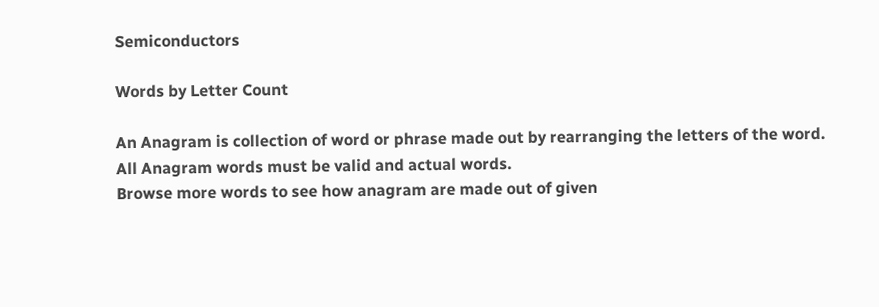Semiconductors

Words by Letter Count

An Anagram is collection of word or phrase made out by rearranging the letters of the word. All Anagram words must be valid and actual words.
Browse more words to see how anagram are made out of given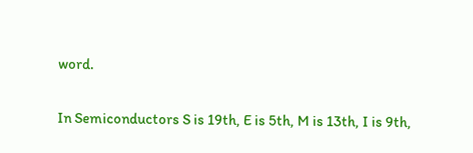word.

In Semiconductors S is 19th, E is 5th, M is 13th, I is 9th,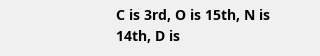C is 3rd, O is 15th, N is 14th, D is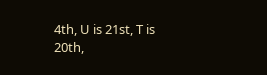4th, U is 21st, T is 20th,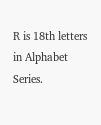R is 18th letters in Alphabet Series.